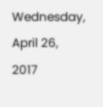Wednesday, April 26, 2017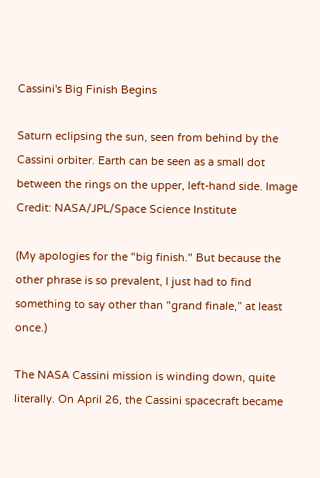Cassini's Big Finish Begins

Saturn eclipsing the sun, seen from behind by the Cassini orbiter. Earth can be seen as a small dot between the rings on the upper, left-hand side. Image Credit: NASA/JPL/Space Science Institute

(My apologies for the "big finish." But because the other phrase is so prevalent, I just had to find something to say other than "grand finale,” at least once.)

The NASA Cassini mission is winding down, quite literally. On April 26, the Cassini spacecraft became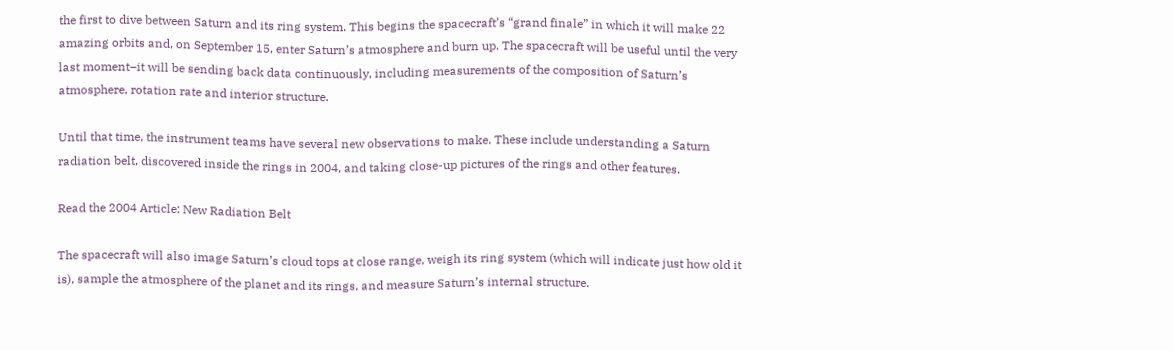the first to dive between Saturn and its ring system. This begins the spacecraft’s “grand finale” in which it will make 22 amazing orbits and, on September 15, enter Saturn’s atmosphere and burn up. The spacecraft will be useful until the very last moment–it will be sending back data continuously, including measurements of the composition of Saturn’s atmosphere, rotation rate and interior structure.

Until that time, the instrument teams have several new observations to make. These include understanding a Saturn radiation belt, discovered inside the rings in 2004, and taking close-up pictures of the rings and other features.

Read the 2004 Article: New Radiation Belt

The spacecraft will also image Saturn’s cloud tops at close range, weigh its ring system (which will indicate just how old it is), sample the atmosphere of the planet and its rings, and measure Saturn’s internal structure.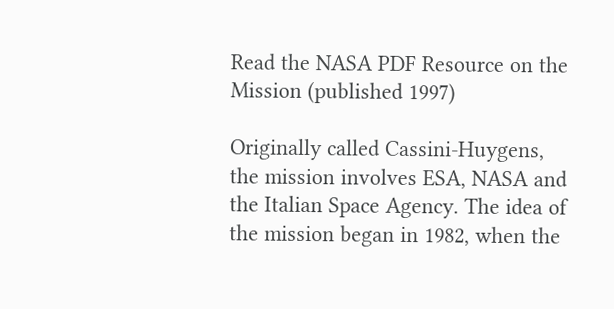Read the NASA PDF Resource on the Mission (published 1997)

Originally called Cassini-Huygens, the mission involves ESA, NASA and the Italian Space Agency. The idea of the mission began in 1982, when the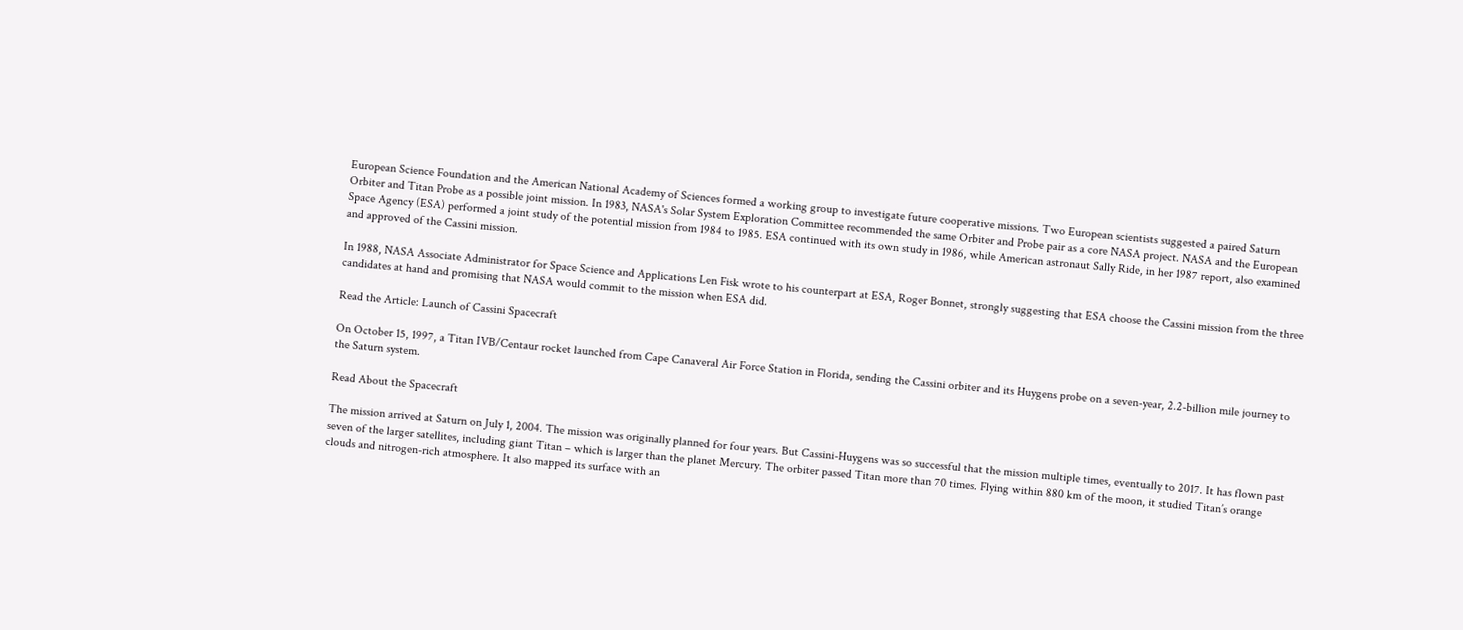European Science Foundation and the American National Academy of Sciences formed a working group to investigate future cooperative missions. Two European scientists suggested a paired Saturn Orbiter and Titan Probe as a possible joint mission. In 1983, NASA's Solar System Exploration Committee recommended the same Orbiter and Probe pair as a core NASA project. NASA and the European Space Agency (ESA) performed a joint study of the potential mission from 1984 to 1985. ESA continued with its own study in 1986, while American astronaut Sally Ride, in her 1987 report, also examined and approved of the Cassini mission.

In 1988, NASA Associate Administrator for Space Science and Applications Len Fisk wrote to his counterpart at ESA, Roger Bonnet, strongly suggesting that ESA choose the Cassini mission from the three candidates at hand and promising that NASA would commit to the mission when ESA did.

Read the Article: Launch of Cassini Spacecraft

On October 15, 1997, a Titan IVB/Centaur rocket launched from Cape Canaveral Air Force Station in Florida, sending the Cassini orbiter and its Huygens probe on a seven-year, 2.2-billion mile journey to the Saturn system.

Read About the Spacecraft

The mission arrived at Saturn on July 1, 2004. The mission was originally planned for four years. But Cassini-Huygens was so successful that the mission multiple times, eventually to 2017. It has flown past seven of the larger satellites, including giant Titan – which is larger than the planet Mercury. The orbiter passed Titan more than 70 times. Flying within 880 km of the moon, it studied Titan’s orange clouds and nitrogen-rich atmosphere. It also mapped its surface with an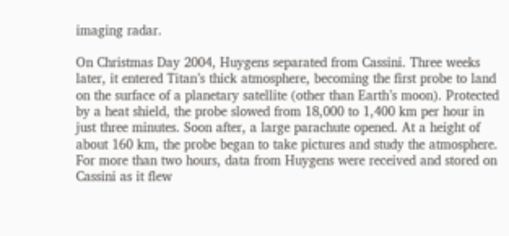imaging radar.

On Christmas Day 2004, Huygens separated from Cassini. Three weeks later, it entered Titan’s thick atmosphere, becoming the first probe to land on the surface of a planetary satellite (other than Earth’s moon). Protected by a heat shield, the probe slowed from 18,000 to 1,400 km per hour in just three minutes. Soon after, a large parachute opened. At a height of about 160 km, the probe began to take pictures and study the atmosphere. For more than two hours, data from Huygens were received and stored on Cassini as it flew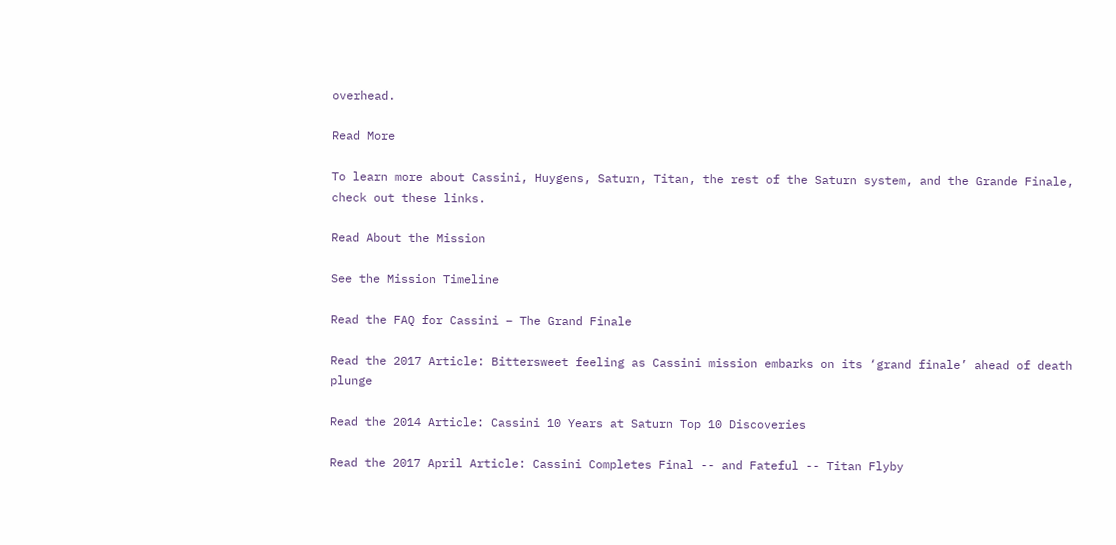overhead.

Read More

To learn more about Cassini, Huygens, Saturn, Titan, the rest of the Saturn system, and the Grande Finale, check out these links.

Read About the Mission

See the Mission Timeline

Read the FAQ for Cassini – The Grand Finale

Read the 2017 Article: Bittersweet feeling as Cassini mission embarks on its ‘grand finale’ ahead of death plunge

Read the 2014 Article: Cassini 10 Years at Saturn Top 10 Discoveries

Read the 2017 April Article: Cassini Completes Final -- and Fateful -- Titan Flyby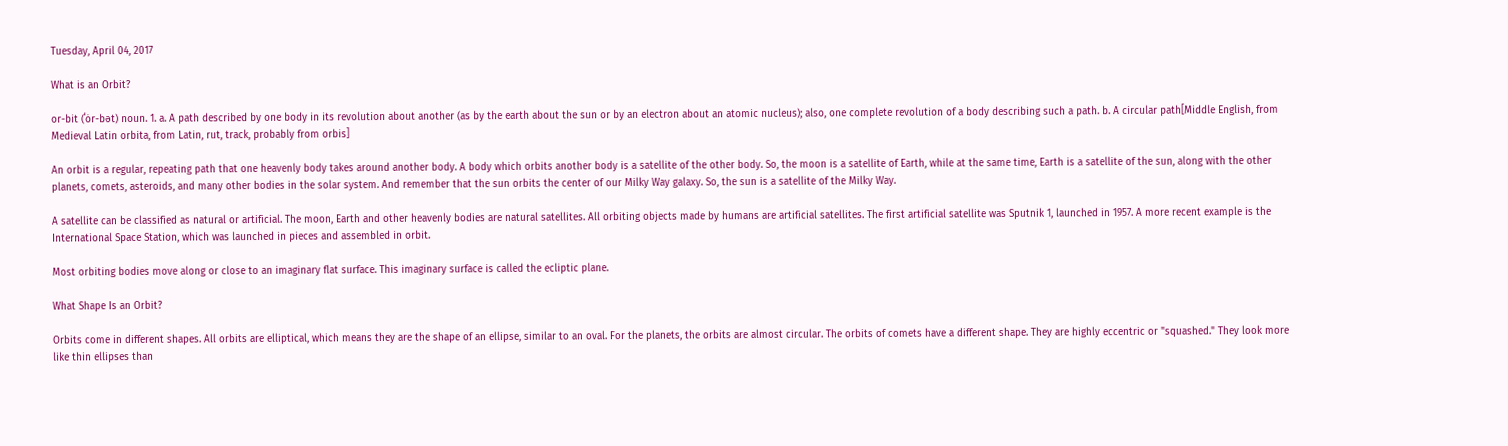Tuesday, April 04, 2017

What is an Orbit?

or-bit (ˈȯr-bət) noun. 1. a. A path described by one body in its revolution about another (as by the earth about the sun or by an electron about an atomic nucleus); also, one complete revolution of a body describing such a path. b. A circular path[Middle English, from Medieval Latin orbita, from Latin, rut, track, probably from orbis]

An orbit is a regular, repeating path that one heavenly body takes around another body. A body which orbits another body is a satellite of the other body. So, the moon is a satellite of Earth, while at the same time, Earth is a satellite of the sun, along with the other planets, comets, asteroids, and many other bodies in the solar system. And remember that the sun orbits the center of our Milky Way galaxy. So, the sun is a satellite of the Milky Way.

A satellite can be classified as natural or artificial. The moon, Earth and other heavenly bodies are natural satellites. All orbiting objects made by humans are artificial satellites. The first artificial satellite was Sputnik 1, launched in 1957. A more recent example is the International Space Station, which was launched in pieces and assembled in orbit.

Most orbiting bodies move along or close to an imaginary flat surface. This imaginary surface is called the ecliptic plane.

What Shape Is an Orbit?

Orbits come in different shapes. All orbits are elliptical, which means they are the shape of an ellipse, similar to an oval. For the planets, the orbits are almost circular. The orbits of comets have a different shape. They are highly eccentric or "squashed." They look more like thin ellipses than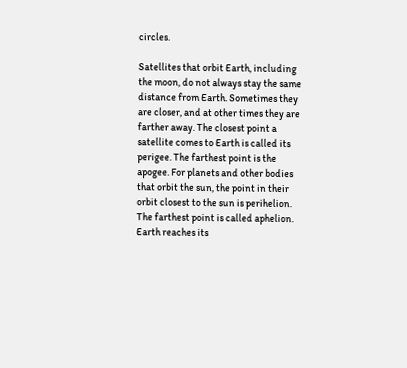circles.

Satellites that orbit Earth, including the moon, do not always stay the same distance from Earth. Sometimes they are closer, and at other times they are farther away. The closest point a satellite comes to Earth is called its perigee. The farthest point is the apogee. For planets and other bodies that orbit the sun, the point in their orbit closest to the sun is perihelion. The farthest point is called aphelion. Earth reaches its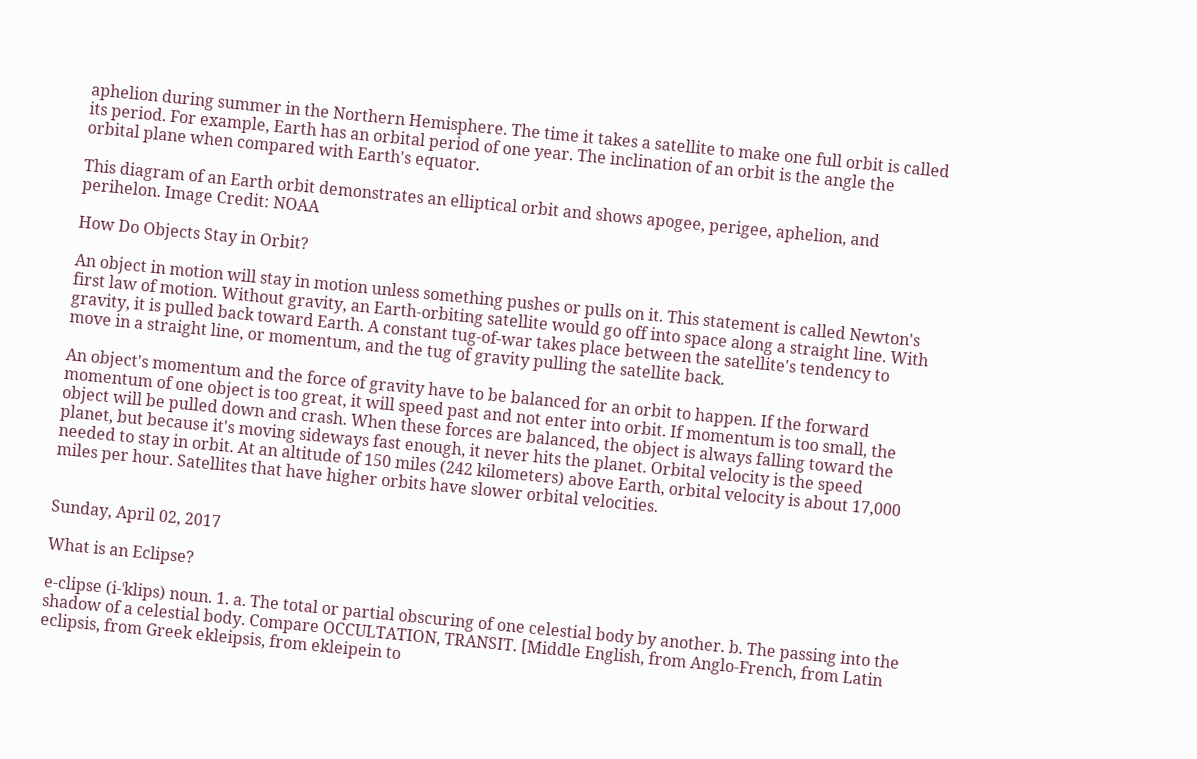aphelion during summer in the Northern Hemisphere. The time it takes a satellite to make one full orbit is called its period. For example, Earth has an orbital period of one year. The inclination of an orbit is the angle the orbital plane when compared with Earth's equator.

This diagram of an Earth orbit demonstrates an elliptical orbit and shows apogee, perigee, aphelion, and perihelon. Image Credit: NOAA

How Do Objects Stay in Orbit?

An object in motion will stay in motion unless something pushes or pulls on it. This statement is called Newton's first law of motion. Without gravity, an Earth-orbiting satellite would go off into space along a straight line. With gravity, it is pulled back toward Earth. A constant tug-of-war takes place between the satellite's tendency to move in a straight line, or momentum, and the tug of gravity pulling the satellite back.

An object's momentum and the force of gravity have to be balanced for an orbit to happen. If the forward momentum of one object is too great, it will speed past and not enter into orbit. If momentum is too small, the object will be pulled down and crash. When these forces are balanced, the object is always falling toward the planet, but because it's moving sideways fast enough, it never hits the planet. Orbital velocity is the speed needed to stay in orbit. At an altitude of 150 miles (242 kilometers) above Earth, orbital velocity is about 17,000 miles per hour. Satellites that have higher orbits have slower orbital velocities.


Sunday, April 02, 2017

What is an Eclipse?

e-clipse (i-ˈklips) noun. 1. a. The total or partial obscuring of one celestial body by another. b. The passing into the shadow of a celestial body. Compare OCCULTATION, TRANSIT. [Middle English, from Anglo-French, from Latin eclipsis, from Greek ekleipsis, from ekleipein to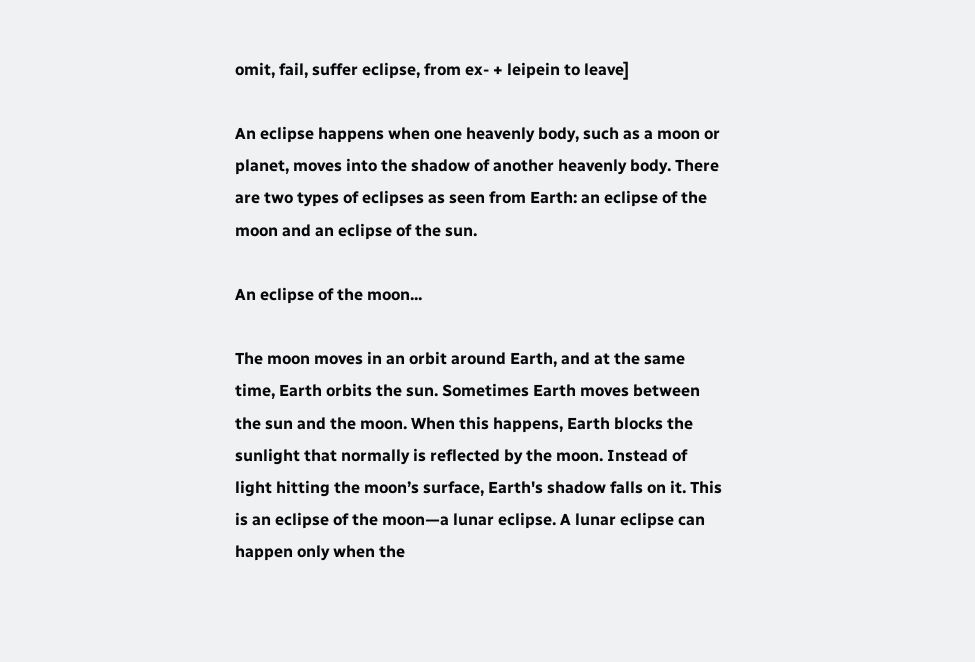omit, fail, suffer eclipse, from ex- + leipein to leave]

An eclipse happens when one heavenly body, such as a moon or planet, moves into the shadow of another heavenly body. There are two types of eclipses as seen from Earth: an eclipse of the moon and an eclipse of the sun.

An eclipse of the moon...

The moon moves in an orbit around Earth, and at the same time, Earth orbits the sun. Sometimes Earth moves between the sun and the moon. When this happens, Earth blocks the sunlight that normally is reflected by the moon. Instead of light hitting the moon’s surface, Earth's shadow falls on it. This is an eclipse of the moon—a lunar eclipse. A lunar eclipse can happen only when the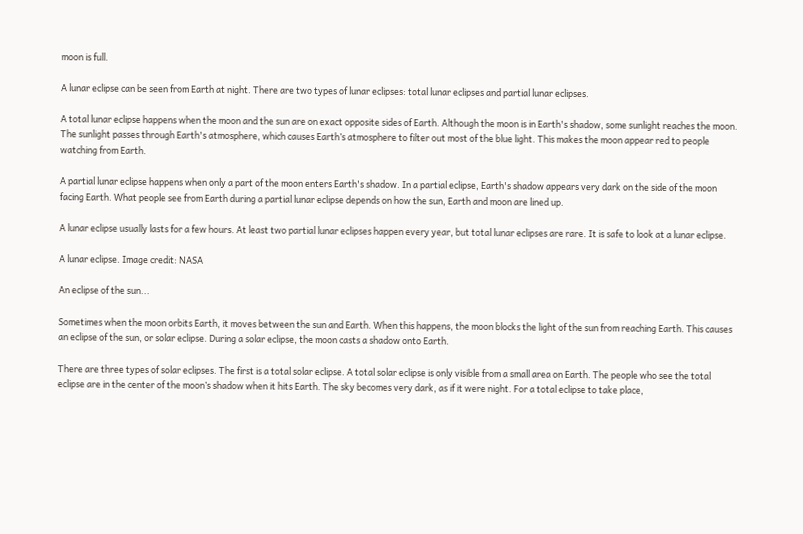moon is full.

A lunar eclipse can be seen from Earth at night. There are two types of lunar eclipses: total lunar eclipses and partial lunar eclipses.

A total lunar eclipse happens when the moon and the sun are on exact opposite sides of Earth. Although the moon is in Earth's shadow, some sunlight reaches the moon. The sunlight passes through Earth's atmosphere, which causes Earth’s atmosphere to filter out most of the blue light. This makes the moon appear red to people watching from Earth.

A partial lunar eclipse happens when only a part of the moon enters Earth's shadow. In a partial eclipse, Earth's shadow appears very dark on the side of the moon facing Earth. What people see from Earth during a partial lunar eclipse depends on how the sun, Earth and moon are lined up.

A lunar eclipse usually lasts for a few hours. At least two partial lunar eclipses happen every year, but total lunar eclipses are rare. It is safe to look at a lunar eclipse.

A lunar eclipse. Image credit: NASA

An eclipse of the sun...

Sometimes when the moon orbits Earth, it moves between the sun and Earth. When this happens, the moon blocks the light of the sun from reaching Earth. This causes an eclipse of the sun, or solar eclipse. During a solar eclipse, the moon casts a shadow onto Earth.

There are three types of solar eclipses. The first is a total solar eclipse. A total solar eclipse is only visible from a small area on Earth. The people who see the total eclipse are in the center of the moon’s shadow when it hits Earth. The sky becomes very dark, as if it were night. For a total eclipse to take place,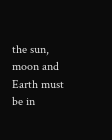the sun, moon and Earth must be in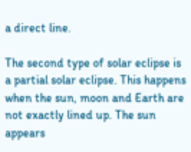a direct line.

The second type of solar eclipse is a partial solar eclipse. This happens when the sun, moon and Earth are not exactly lined up. The sun appears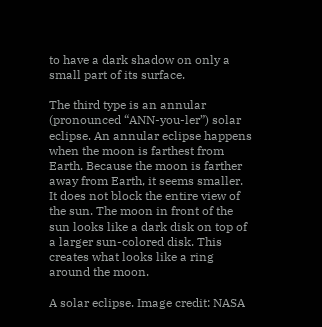to have a dark shadow on only a small part of its surface.

The third type is an annular (pronounced “ANN-you-ler”) solar eclipse. An annular eclipse happens when the moon is farthest from Earth. Because the moon is farther away from Earth, it seems smaller. It does not block the entire view of the sun. The moon in front of the sun looks like a dark disk on top of a larger sun-colored disk. This creates what looks like a ring around the moon.

A solar eclipse. Image credit: NASA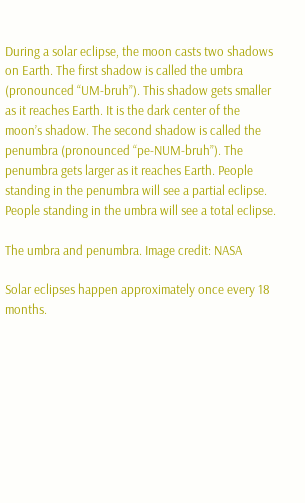During a solar eclipse, the moon casts two shadows on Earth. The first shadow is called the umbra (pronounced “UM-bruh”). This shadow gets smaller as it reaches Earth. It is the dark center of the moon’s shadow. The second shadow is called the penumbra (pronounced “pe-NUM-bruh”). The penumbra gets larger as it reaches Earth. People standing in the penumbra will see a partial eclipse. People standing in the umbra will see a total eclipse.

The umbra and penumbra. Image credit: NASA

Solar eclipses happen approximately once every 18 months.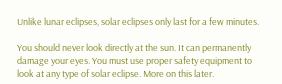Unlike lunar eclipses, solar eclipses only last for a few minutes.

You should never look directly at the sun. It can permanently damage your eyes. You must use proper safety equipment to look at any type of solar eclipse. More on this later.